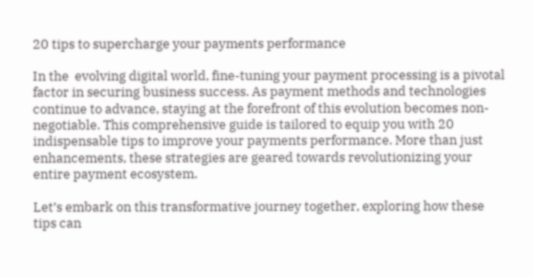20 tips to supercharge your payments performance

In the  evolving digital world, fine-tuning your payment processing is a pivotal factor in securing business success. As payment methods and technologies continue to advance, staying at the forefront of this evolution becomes non-negotiable. This comprehensive guide is tailored to equip you with 20 indispensable tips to improve your payments performance. More than just enhancements, these strategies are geared towards revolutionizing your entire payment ecosystem.

Let’s embark on this transformative journey together, exploring how these  tips can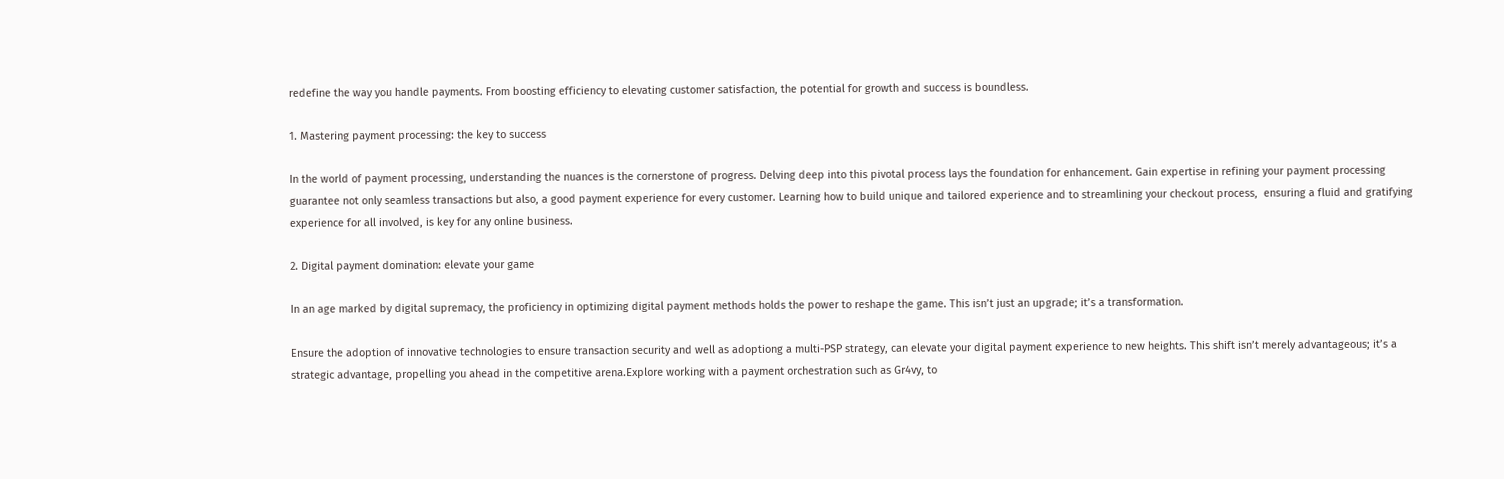redefine the way you handle payments. From boosting efficiency to elevating customer satisfaction, the potential for growth and success is boundless.

1. Mastering payment processing: the key to success

In the world of payment processing, understanding the nuances is the cornerstone of progress. Delving deep into this pivotal process lays the foundation for enhancement. Gain expertise in refining your payment processing  guarantee not only seamless transactions but also, a good payment experience for every customer. Learning how to build unique and tailored experience and to streamlining your checkout process,  ensuring a fluid and gratifying experience for all involved, is key for any online business.

2. Digital payment domination: elevate your game

In an age marked by digital supremacy, the proficiency in optimizing digital payment methods holds the power to reshape the game. This isn’t just an upgrade; it’s a transformation.

Ensure the adoption of innovative technologies to ensure transaction security and well as adoptiong a multi-PSP strategy, can elevate your digital payment experience to new heights. This shift isn’t merely advantageous; it’s a strategic advantage, propelling you ahead in the competitive arena.Explore working with a payment orchestration such as Gr4vy, to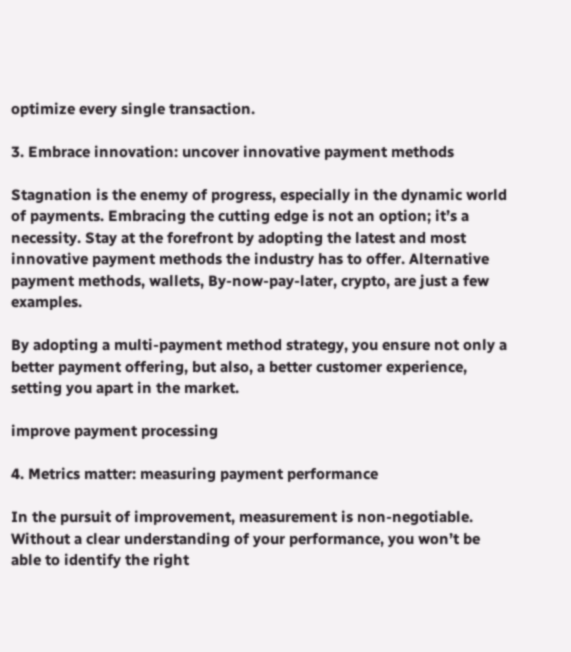optimize every single transaction.

3. Embrace innovation: uncover innovative payment methods

Stagnation is the enemy of progress, especially in the dynamic world of payments. Embracing the cutting edge is not an option; it’s a necessity. Stay at the forefront by adopting the latest and most innovative payment methods the industry has to offer. Alternative payment methods, wallets, By-now-pay-later, crypto, are just a few examples.

By adopting a multi-payment method strategy, you ensure not only a better payment offering, but also, a better customer experience, setting you apart in the market.

improve payment processing

4. Metrics matter: measuring payment performance

In the pursuit of improvement, measurement is non-negotiable. Without a clear understanding of your performance, you won’t be able to identify the right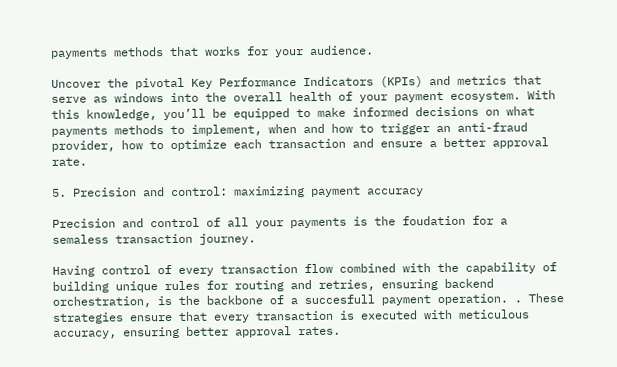payments methods that works for your audience.

Uncover the pivotal Key Performance Indicators (KPIs) and metrics that serve as windows into the overall health of your payment ecosystem. With this knowledge, you’ll be equipped to make informed decisions on what payments methods to implement, when and how to trigger an anti-fraud provider, how to optimize each transaction and ensure a better approval rate.

5. Precision and control: maximizing payment accuracy

Precision and control of all your payments is the foudation for a semaless transaction journey.

Having control of every transaction flow combined with the capability of building unique rules for routing and retries, ensuring backend orchestration, is the backbone of a succesfull payment operation. . These strategies ensure that every transaction is executed with meticulous accuracy, ensuring better approval rates.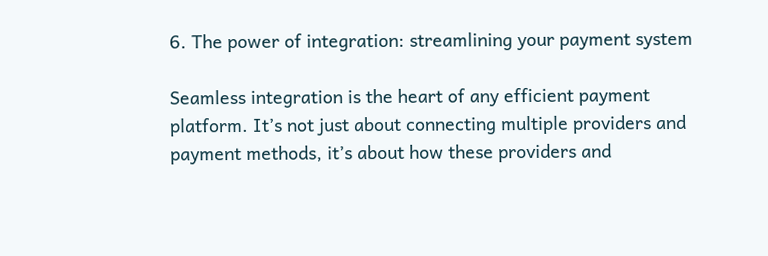6. The power of integration: streamlining your payment system

Seamless integration is the heart of any efficient payment platform. It’s not just about connecting multiple providers and payment methods, it’s about how these providers and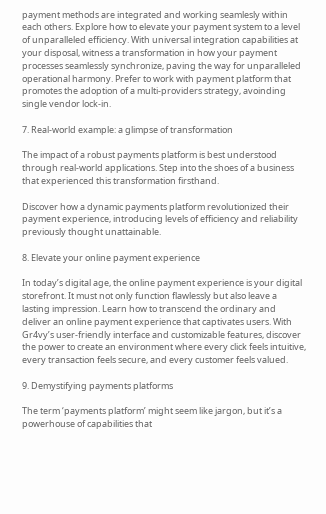payment methods are integrated and working seamlesly within each others. Explore how to elevate your payment system to a level of unparalleled efficiency. With universal integration capabilities at your disposal, witness a transformation in how your payment processes seamlessly synchronize, paving the way for unparalleled operational harmony. Prefer to work with payment platform that promotes the adoption of a multi-providers strategy, avoinding single vendor lock-in.

7. Real-world example: a glimpse of transformation

The impact of a robust payments platform is best understood through real-world applications. Step into the shoes of a business that experienced this transformation firsthand.

Discover how a dynamic payments platform revolutionized their payment experience, introducing levels of efficiency and reliability previously thought unattainable.

8. Elevate your online payment experience

In today’s digital age, the online payment experience is your digital storefront. It must not only function flawlessly but also leave a lasting impression. Learn how to transcend the ordinary and deliver an online payment experience that captivates users. With Gr4vy’s user-friendly interface and customizable features, discover the power to create an environment where every click feels intuitive, every transaction feels secure, and every customer feels valued.

9. Demystifying payments platforms

The term ‘payments platform’ might seem like jargon, but it’s a powerhouse of capabilities that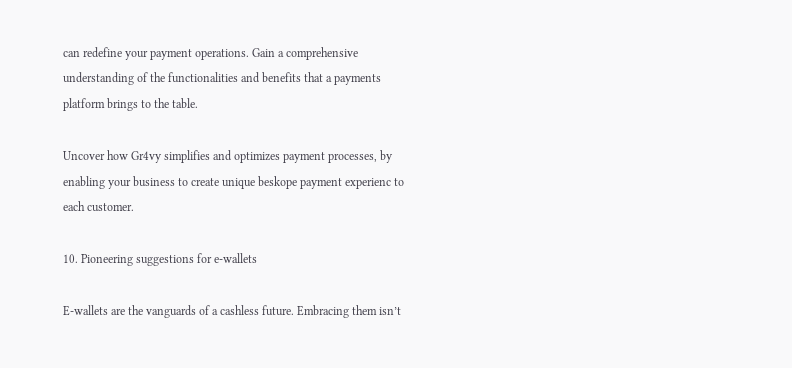can redefine your payment operations. Gain a comprehensive understanding of the functionalities and benefits that a payments platform brings to the table.

Uncover how Gr4vy simplifies and optimizes payment processes, by enabling your business to create unique beskope payment experienc to each customer.

10. Pioneering suggestions for e-wallets

E-wallets are the vanguards of a cashless future. Embracing them isn’t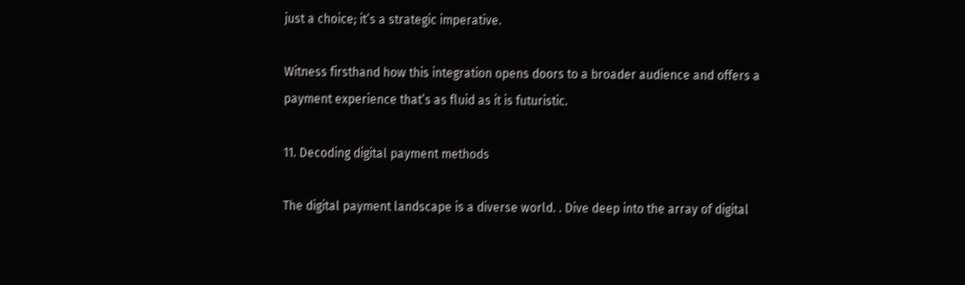just a choice; it’s a strategic imperative.

Witness firsthand how this integration opens doors to a broader audience and offers a payment experience that’s as fluid as it is futuristic.

11. Decoding digital payment methods

The digital payment landscape is a diverse world. . Dive deep into the array of digital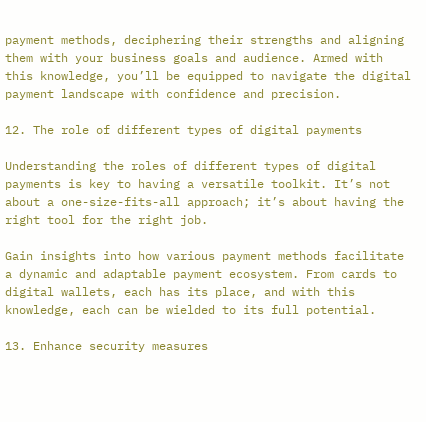payment methods, deciphering their strengths and aligning them with your business goals and audience. Armed with this knowledge, you’ll be equipped to navigate the digital payment landscape with confidence and precision.

12. The role of different types of digital payments

Understanding the roles of different types of digital payments is key to having a versatile toolkit. It’s not about a one-size-fits-all approach; it’s about having the right tool for the right job.

Gain insights into how various payment methods facilitate a dynamic and adaptable payment ecosystem. From cards to digital wallets, each has its place, and with this knowledge, each can be wielded to its full potential.

13. Enhance security measures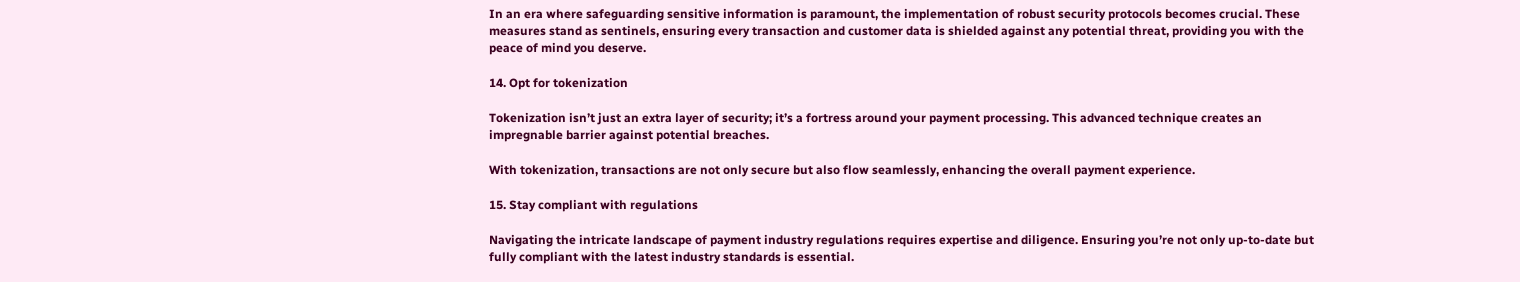In an era where safeguarding sensitive information is paramount, the implementation of robust security protocols becomes crucial. These measures stand as sentinels, ensuring every transaction and customer data is shielded against any potential threat, providing you with the peace of mind you deserve.

14. Opt for tokenization

Tokenization isn’t just an extra layer of security; it’s a fortress around your payment processing. This advanced technique creates an impregnable barrier against potential breaches.

With tokenization, transactions are not only secure but also flow seamlessly, enhancing the overall payment experience.

15. Stay compliant with regulations

Navigating the intricate landscape of payment industry regulations requires expertise and diligence. Ensuring you’re not only up-to-date but fully compliant with the latest industry standards is essential.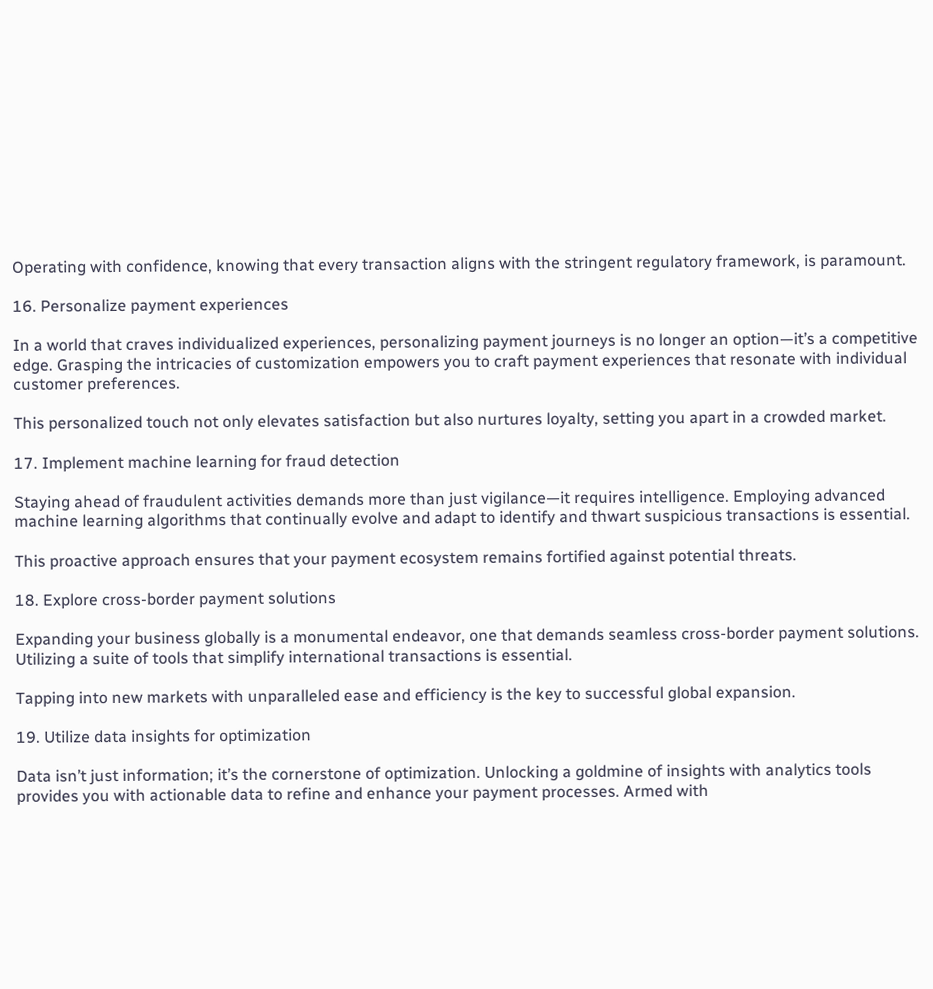Operating with confidence, knowing that every transaction aligns with the stringent regulatory framework, is paramount.

16. Personalize payment experiences

In a world that craves individualized experiences, personalizing payment journeys is no longer an option—it’s a competitive edge. Grasping the intricacies of customization empowers you to craft payment experiences that resonate with individual customer preferences.

This personalized touch not only elevates satisfaction but also nurtures loyalty, setting you apart in a crowded market.

17. Implement machine learning for fraud detection

Staying ahead of fraudulent activities demands more than just vigilance—it requires intelligence. Employing advanced machine learning algorithms that continually evolve and adapt to identify and thwart suspicious transactions is essential.

This proactive approach ensures that your payment ecosystem remains fortified against potential threats.

18. Explore cross-border payment solutions

Expanding your business globally is a monumental endeavor, one that demands seamless cross-border payment solutions. Utilizing a suite of tools that simplify international transactions is essential.

Tapping into new markets with unparalleled ease and efficiency is the key to successful global expansion.

19. Utilize data insights for optimization

Data isn’t just information; it’s the cornerstone of optimization. Unlocking a goldmine of insights with analytics tools provides you with actionable data to refine and enhance your payment processes. Armed with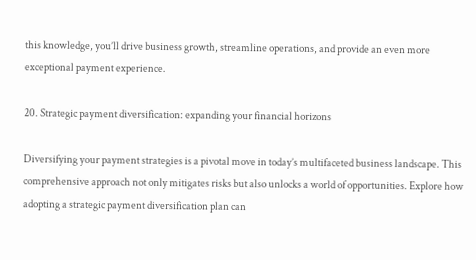this knowledge, you’ll drive business growth, streamline operations, and provide an even more exceptional payment experience.

20. Strategic payment diversification: expanding your financial horizons

Diversifying your payment strategies is a pivotal move in today’s multifaceted business landscape. This comprehensive approach not only mitigates risks but also unlocks a world of opportunities. Explore how adopting a strategic payment diversification plan can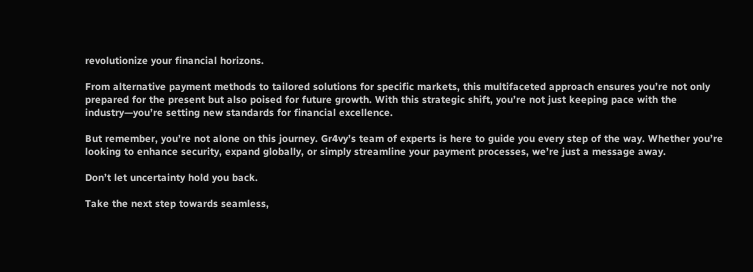revolutionize your financial horizons.

From alternative payment methods to tailored solutions for specific markets, this multifaceted approach ensures you’re not only prepared for the present but also poised for future growth. With this strategic shift, you’re not just keeping pace with the industry—you’re setting new standards for financial excellence.

But remember, you’re not alone on this journey. Gr4vy’s team of experts is here to guide you every step of the way. Whether you’re looking to enhance security, expand globally, or simply streamline your payment processes, we’re just a message away.

Don’t let uncertainty hold you back.

Take the next step towards seamless,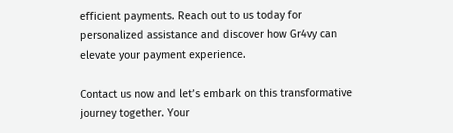efficient payments. Reach out to us today for personalized assistance and discover how Gr4vy can elevate your payment experience.

Contact us now and let’s embark on this transformative journey together. Your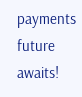payments future awaits!